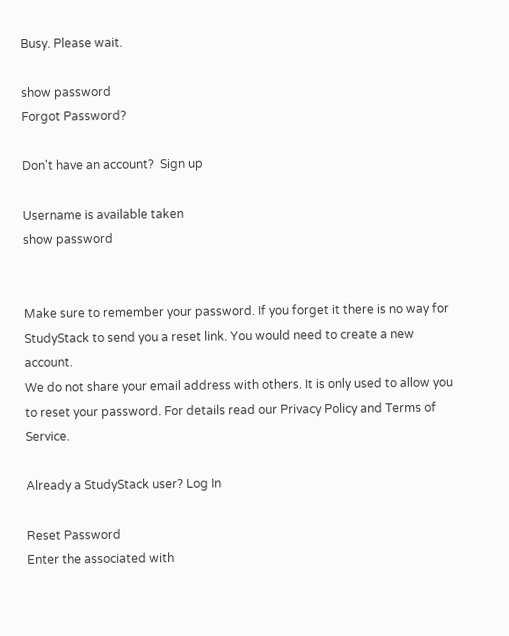Busy. Please wait.

show password
Forgot Password?

Don't have an account?  Sign up

Username is available taken
show password


Make sure to remember your password. If you forget it there is no way for StudyStack to send you a reset link. You would need to create a new account.
We do not share your email address with others. It is only used to allow you to reset your password. For details read our Privacy Policy and Terms of Service.

Already a StudyStack user? Log In

Reset Password
Enter the associated with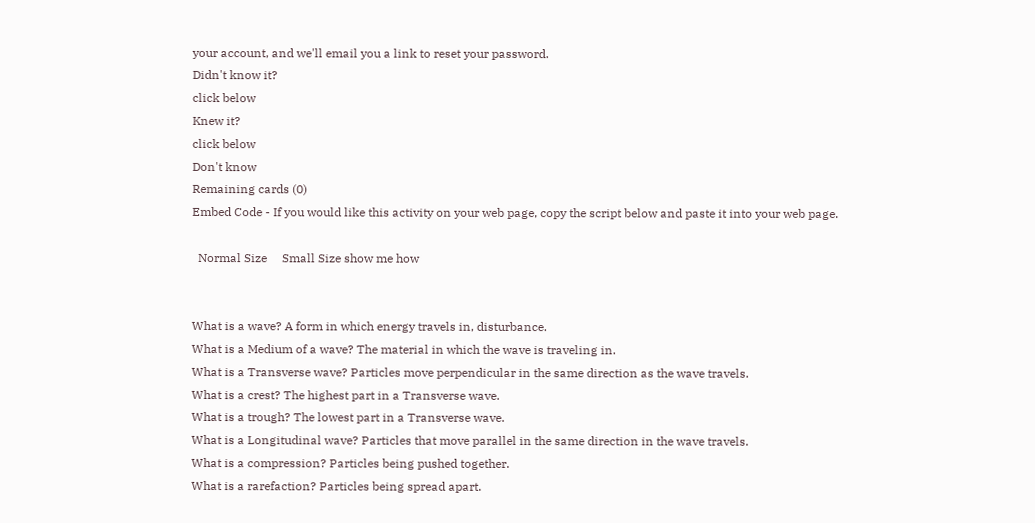your account, and we'll email you a link to reset your password.
Didn't know it?
click below
Knew it?
click below
Don't know
Remaining cards (0)
Embed Code - If you would like this activity on your web page, copy the script below and paste it into your web page.

  Normal Size     Small Size show me how


What is a wave? A form in which energy travels in, disturbance.
What is a Medium of a wave? The material in which the wave is traveling in.
What is a Transverse wave? Particles move perpendicular in the same direction as the wave travels.
What is a crest? The highest part in a Transverse wave.
What is a trough? The lowest part in a Transverse wave.
What is a Longitudinal wave? Particles that move parallel in the same direction in the wave travels.
What is a compression? Particles being pushed together.
What is a rarefaction? Particles being spread apart.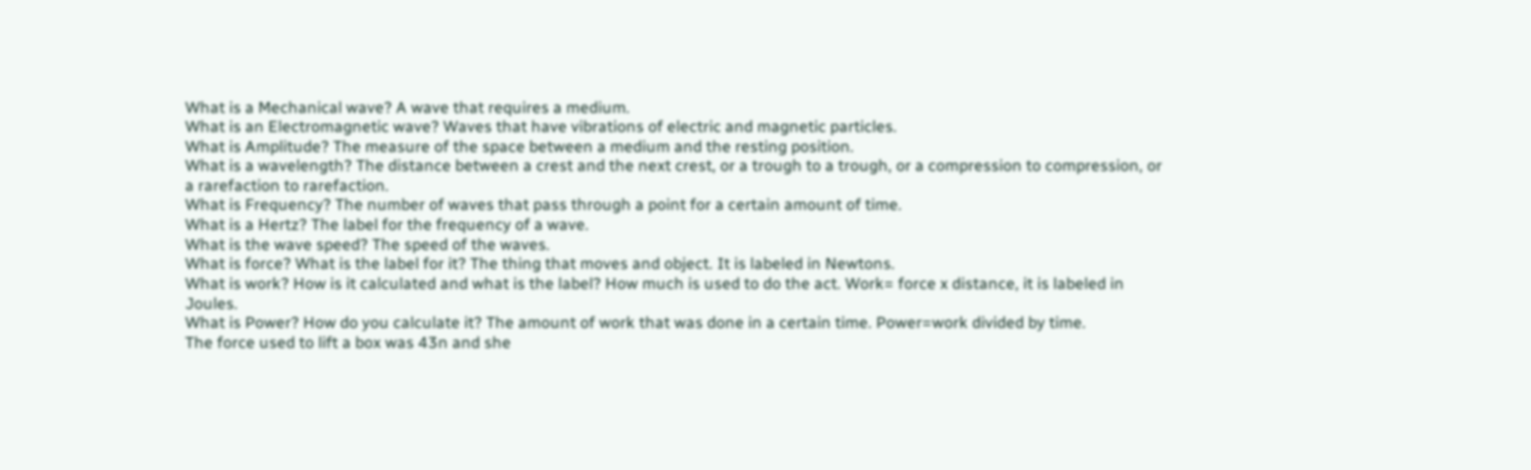What is a Mechanical wave? A wave that requires a medium.
What is an Electromagnetic wave? Waves that have vibrations of electric and magnetic particles.
What is Amplitude? The measure of the space between a medium and the resting position.
What is a wavelength? The distance between a crest and the next crest, or a trough to a trough, or a compression to compression, or a rarefaction to rarefaction.
What is Frequency? The number of waves that pass through a point for a certain amount of time.
What is a Hertz? The label for the frequency of a wave.
What is the wave speed? The speed of the waves.
What is force? What is the label for it? The thing that moves and object. It is labeled in Newtons.
What is work? How is it calculated and what is the label? How much is used to do the act. Work= force x distance, it is labeled in Joules.
What is Power? How do you calculate it? The amount of work that was done in a certain time. Power=work divided by time.
The force used to lift a box was 43n and she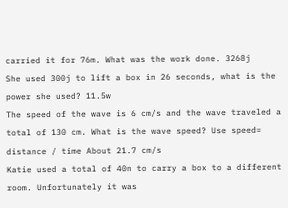carried it for 76m. What was the work done. 3268j
She used 300j to lift a box in 26 seconds, what is the power she used? 11.5w
The speed of the wave is 6 cm/s and the wave traveled a total of 130 cm. What is the wave speed? Use speed= distance / time About 21.7 cm/s
Katie used a total of 40n to carry a box to a different room. Unfortunately it was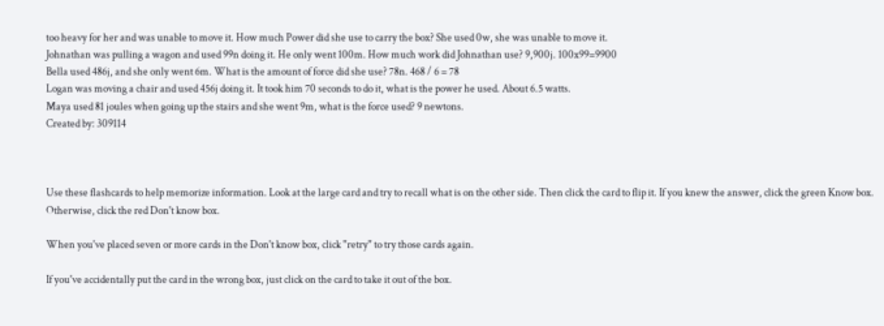too heavy for her and was unable to move it. How much Power did she use to carry the box? She used 0w, she was unable to move it.
Johnathan was pulling a wagon and used 99n doing it. He only went 100m. How much work did Johnathan use? 9,900j. 100x99=9900
Bella used 486j, and she only went 6m. What is the amount of force did she use? 78n. 468 / 6 = 78
Logan was moving a chair and used 456j doing it. It took him 70 seconds to do it, what is the power he used. About 6.5 watts.
Maya used 81 joules when going up the stairs and she went 9m, what is the force used? 9 newtons.
Created by: 309114



Use these flashcards to help memorize information. Look at the large card and try to recall what is on the other side. Then click the card to flip it. If you knew the answer, click the green Know box. Otherwise, click the red Don't know box.

When you've placed seven or more cards in the Don't know box, click "retry" to try those cards again.

If you've accidentally put the card in the wrong box, just click on the card to take it out of the box.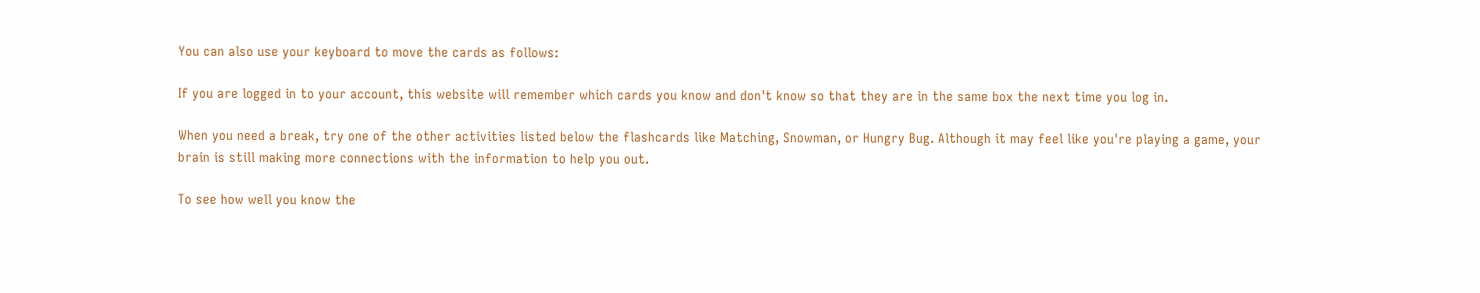You can also use your keyboard to move the cards as follows:

If you are logged in to your account, this website will remember which cards you know and don't know so that they are in the same box the next time you log in.

When you need a break, try one of the other activities listed below the flashcards like Matching, Snowman, or Hungry Bug. Although it may feel like you're playing a game, your brain is still making more connections with the information to help you out.

To see how well you know the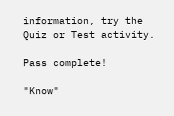information, try the Quiz or Test activity.

Pass complete!

"Know"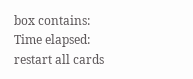box contains:
Time elapsed:
restart all cards